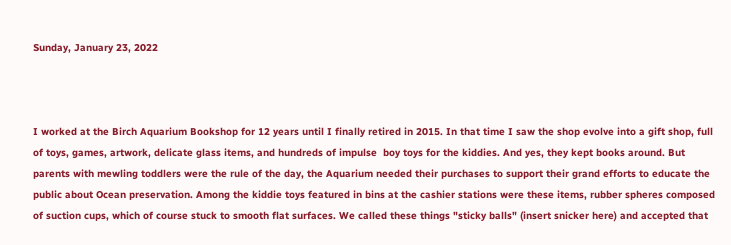Sunday, January 23, 2022



I worked at the Birch Aquarium Bookshop for 12 years until I finally retired in 2015. In that time I saw the shop evolve into a gift shop, full of toys, games, artwork, delicate glass items, and hundreds of impulse  boy toys for the kiddies. And yes, they kept books around. But parents with mewling toddlers were the rule of the day, the Aquarium needed their purchases to support their grand efforts to educate the public about Ocean preservation. Among the kiddie toys featured in bins at the cashier stations were these items, rubber spheres composed of suction cups, which of course stuck to smooth flat surfaces. We called these things "sticky balls" (insert snicker here) and accepted that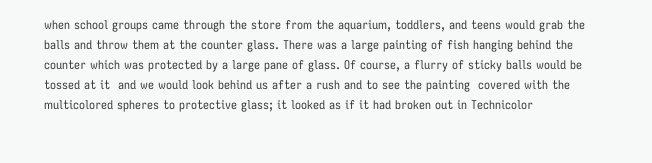when school groups came through the store from the aquarium, toddlers, and teens would grab the balls and throw them at the counter glass. There was a large painting of fish hanging behind the counter which was protected by a large pane of glass. Of course, a flurry of sticky balls would be tossed at it  and we would look behind us after a rush and to see the painting  covered with the multicolored spheres to protective glass; it looked as if it had broken out in Technicolor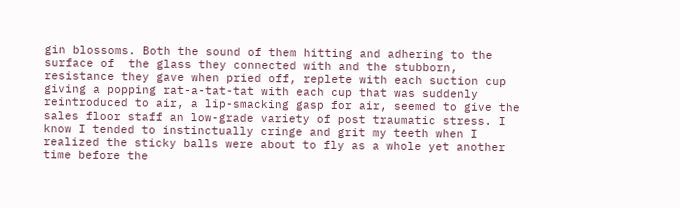gin blossoms. Both the sound of them hitting and adhering to the surface of  the glass they connected with and the stubborn, resistance they gave when pried off, replete with each suction cup giving a popping rat-a-tat-tat with each cup that was suddenly reintroduced to air, a lip-smacking gasp for air, seemed to give the sales floor staff an low-grade variety of post traumatic stress. I know I tended to instinctually cringe and grit my teeth when I  realized the sticky balls were about to fly as a whole yet another  time before the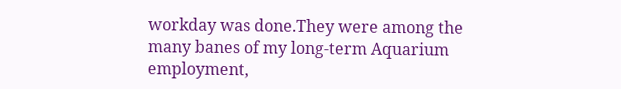workday was done.They were among the many banes of my long-term Aquarium employment,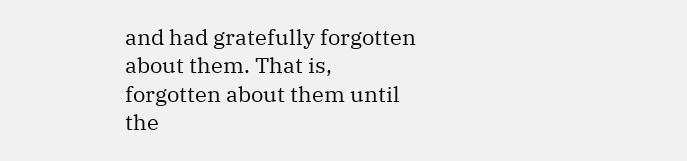and had gratefully forgotten about them. That is, forgotten about them until the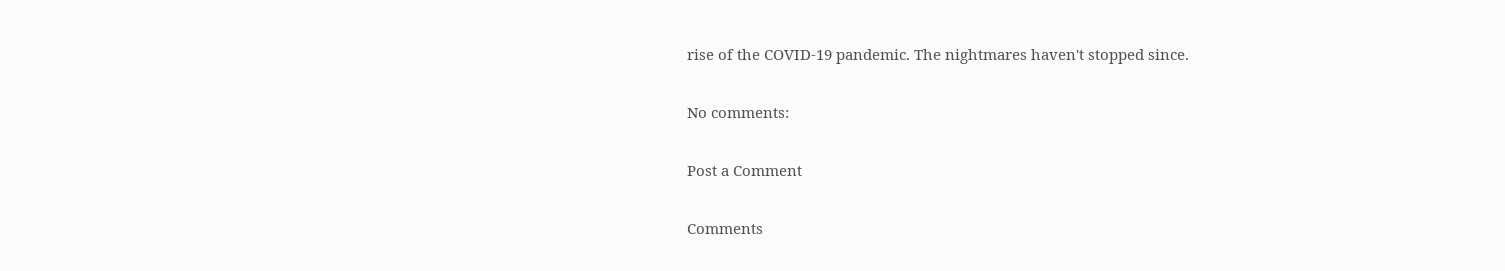rise of the COVID-19 pandemic. The nightmares haven't stopped since.

No comments:

Post a Comment

Comments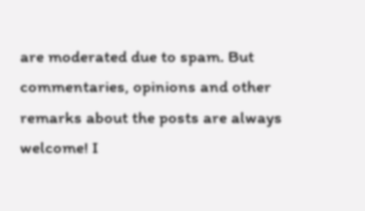are moderated due to spam. But commentaries, opinions and other remarks about the posts are always welcome! I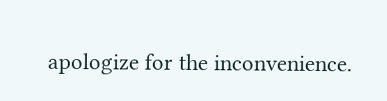apologize for the inconvenience.